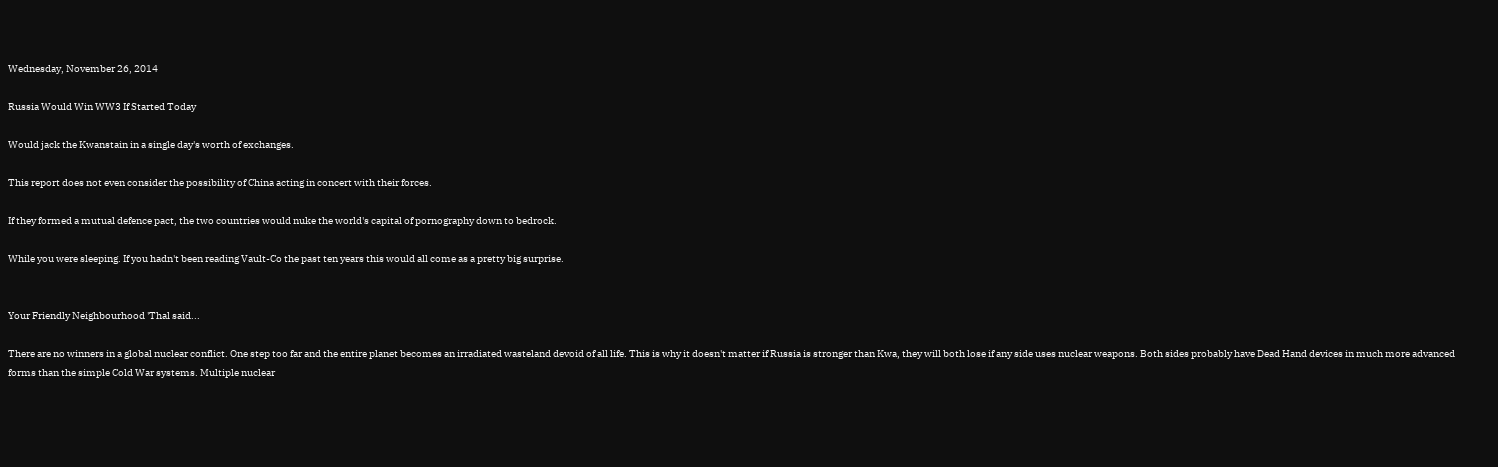Wednesday, November 26, 2014

Russia Would Win WW3 If Started Today

Would jack the Kwanstain in a single day's worth of exchanges.

This report does not even consider the possibility of China acting in concert with their forces.

If they formed a mutual defence pact, the two countries would nuke the world's capital of pornography down to bedrock.

While you were sleeping. If you hadn't been reading Vault-Co the past ten years this would all come as a pretty big surprise.


Your Friendly Neighbourhood 'Thal said...

There are no winners in a global nuclear conflict. One step too far and the entire planet becomes an irradiated wasteland devoid of all life. This is why it doesn't matter if Russia is stronger than Kwa, they will both lose if any side uses nuclear weapons. Both sides probably have Dead Hand devices in much more advanced forms than the simple Cold War systems. Multiple nuclear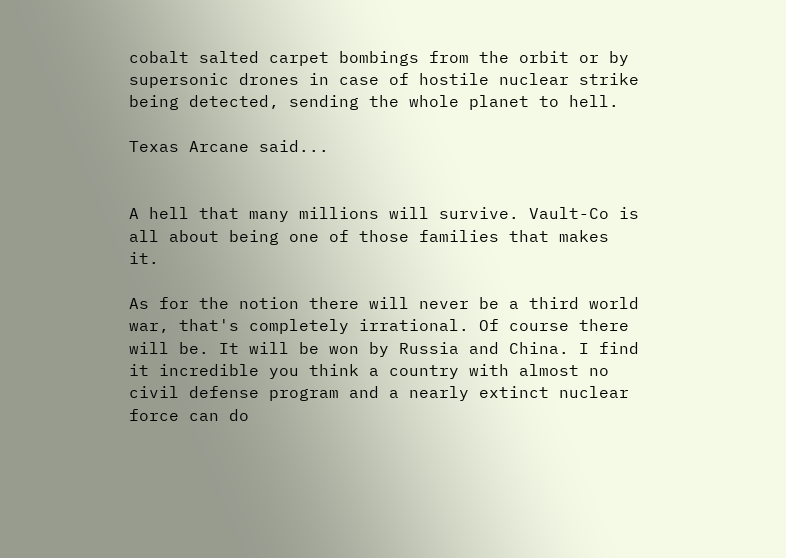cobalt salted carpet bombings from the orbit or by supersonic drones in case of hostile nuclear strike being detected, sending the whole planet to hell.

Texas Arcane said...


A hell that many millions will survive. Vault-Co is all about being one of those families that makes it.

As for the notion there will never be a third world war, that's completely irrational. Of course there will be. It will be won by Russia and China. I find it incredible you think a country with almost no civil defense program and a nearly extinct nuclear force can do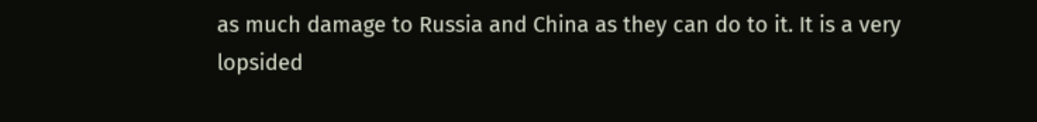as much damage to Russia and China as they can do to it. It is a very lopsided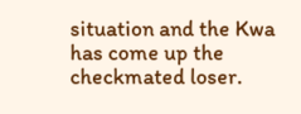situation and the Kwa has come up the checkmated loser.